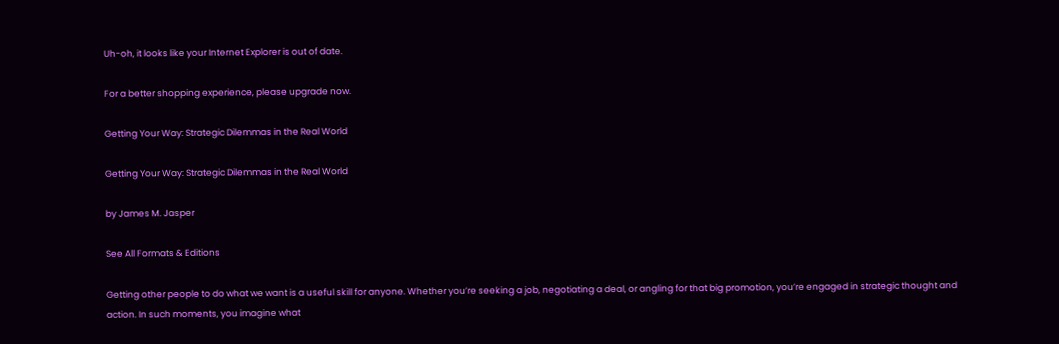Uh-oh, it looks like your Internet Explorer is out of date.

For a better shopping experience, please upgrade now.

Getting Your Way: Strategic Dilemmas in the Real World

Getting Your Way: Strategic Dilemmas in the Real World

by James M. Jasper

See All Formats & Editions

Getting other people to do what we want is a useful skill for anyone. Whether you’re seeking a job, negotiating a deal, or angling for that big promotion, you’re engaged in strategic thought and action. In such moments, you imagine what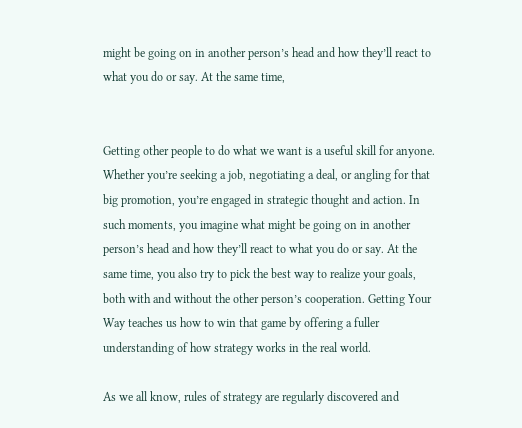might be going on in another person’s head and how they’ll react to what you do or say. At the same time,


Getting other people to do what we want is a useful skill for anyone. Whether you’re seeking a job, negotiating a deal, or angling for that big promotion, you’re engaged in strategic thought and action. In such moments, you imagine what might be going on in another person’s head and how they’ll react to what you do or say. At the same time, you also try to pick the best way to realize your goals, both with and without the other person’s cooperation. Getting Your Way teaches us how to win that game by offering a fuller understanding of how strategy works in the real world.

As we all know, rules of strategy are regularly discovered and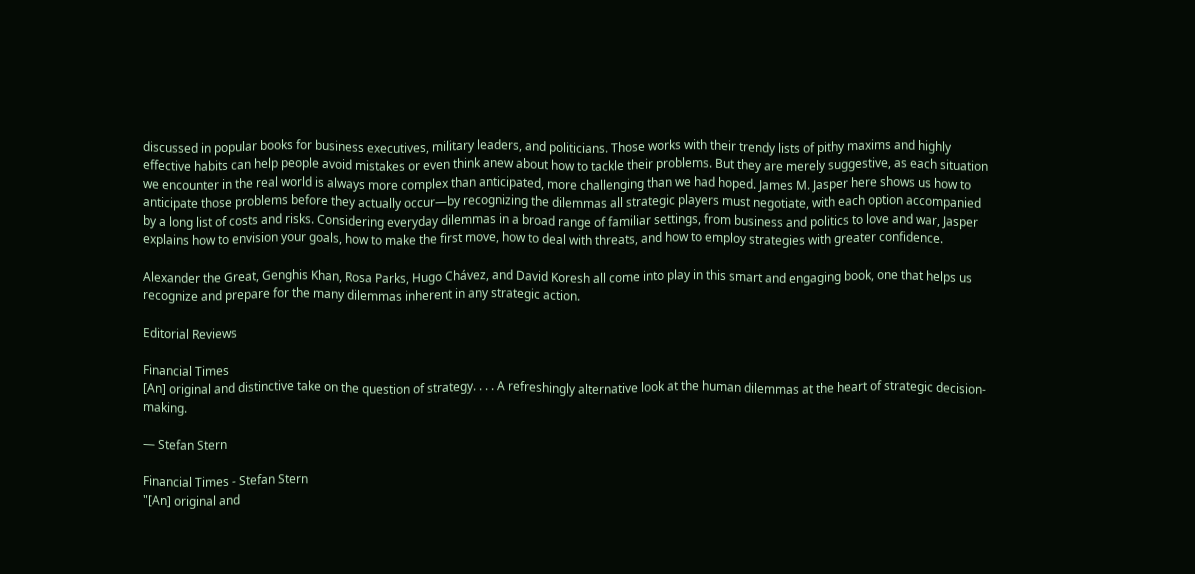discussed in popular books for business executives, military leaders, and politicians. Those works with their trendy lists of pithy maxims and highly effective habits can help people avoid mistakes or even think anew about how to tackle their problems. But they are merely suggestive, as each situation we encounter in the real world is always more complex than anticipated, more challenging than we had hoped. James M. Jasper here shows us how to anticipate those problems before they actually occur—by recognizing the dilemmas all strategic players must negotiate, with each option accompanied by a long list of costs and risks. Considering everyday dilemmas in a broad range of familiar settings, from business and politics to love and war, Jasper explains how to envision your goals, how to make the first move, how to deal with threats, and how to employ strategies with greater confidence.

Alexander the Great, Genghis Khan, Rosa Parks, Hugo Chávez, and David Koresh all come into play in this smart and engaging book, one that helps us recognize and prepare for the many dilemmas inherent in any strategic action.

Editorial Reviews

Financial Times
[An] original and distinctive take on the question of strategy. . . . A refreshingly alternative look at the human dilemmas at the heart of strategic decision-making.

— Stefan Stern

Financial Times - Stefan Stern
"[An] original and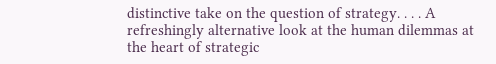distinctive take on the question of strategy. . . . A refreshingly alternative look at the human dilemmas at the heart of strategic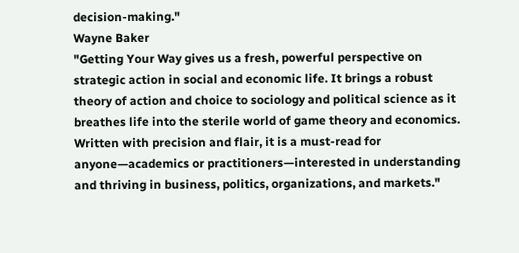decision-making."
Wayne Baker
"Getting Your Way gives us a fresh, powerful perspective on strategic action in social and economic life. It brings a robust theory of action and choice to sociology and political science as it breathes life into the sterile world of game theory and economics. Written with precision and flair, it is a must-read for anyone—academics or practitioners—interested in understanding and thriving in business, politics, organizations, and markets."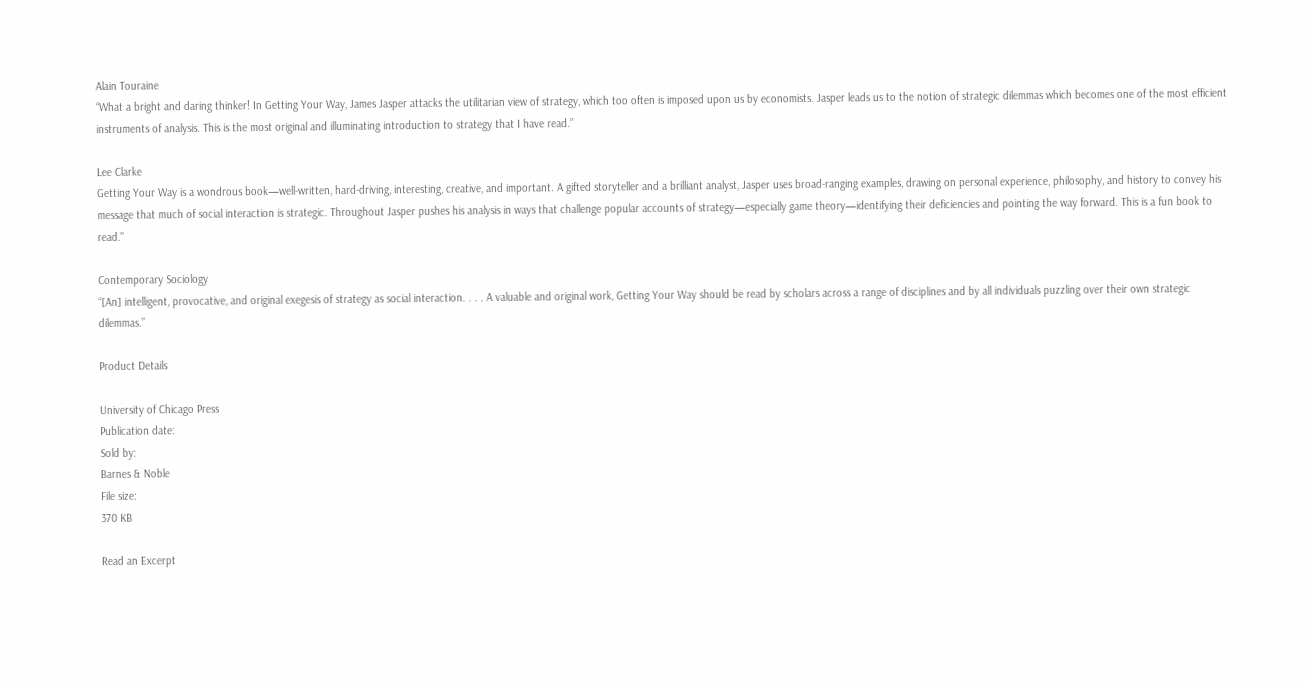Alain Touraine
“What a bright and daring thinker! In Getting Your Way, James Jasper attacks the utilitarian view of strategy, which too often is imposed upon us by economists. Jasper leads us to the notion of strategic dilemmas which becomes one of the most efficient instruments of analysis. This is the most original and illuminating introduction to strategy that I have read.”

Lee Clarke
Getting Your Way is a wondrous book—well-written, hard-driving, interesting, creative, and important. A gifted storyteller and a brilliant analyst, Jasper uses broad-ranging examples, drawing on personal experience, philosophy, and history to convey his message that much of social interaction is strategic. Throughout Jasper pushes his analysis in ways that challenge popular accounts of strategy—especially game theory—identifying their deficiencies and pointing the way forward. This is a fun book to read."

Contemporary Sociology
“[An] intelligent, provocative, and original exegesis of strategy as social interaction. . . . A valuable and original work, Getting Your Way should be read by scholars across a range of disciplines and by all individuals puzzling over their own strategic dilemmas.”

Product Details

University of Chicago Press
Publication date:
Sold by:
Barnes & Noble
File size:
370 KB

Read an Excerpt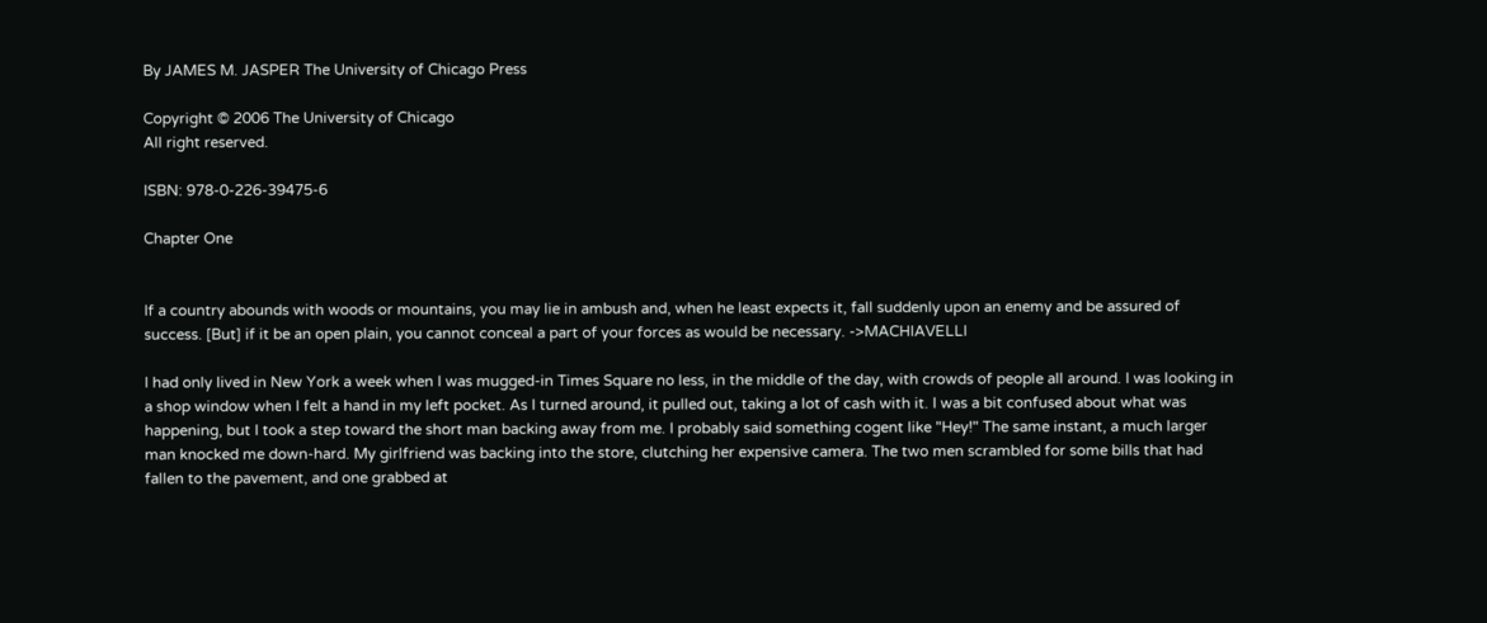By JAMES M. JASPER The University of Chicago Press

Copyright © 2006 The University of Chicago
All right reserved.

ISBN: 978-0-226-39475-6

Chapter One


If a country abounds with woods or mountains, you may lie in ambush and, when he least expects it, fall suddenly upon an enemy and be assured of success. [But] if it be an open plain, you cannot conceal a part of your forces as would be necessary. ->MACHIAVELLI

I had only lived in New York a week when I was mugged-in Times Square no less, in the middle of the day, with crowds of people all around. I was looking in a shop window when I felt a hand in my left pocket. As I turned around, it pulled out, taking a lot of cash with it. I was a bit confused about what was happening, but I took a step toward the short man backing away from me. I probably said something cogent like "Hey!" The same instant, a much larger man knocked me down-hard. My girlfriend was backing into the store, clutching her expensive camera. The two men scrambled for some bills that had fallen to the pavement, and one grabbed at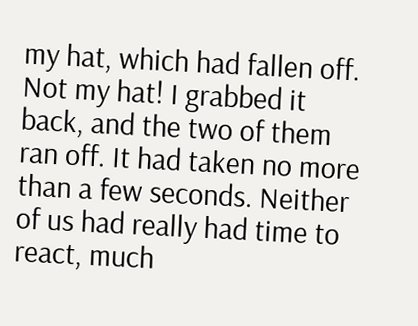my hat, which had fallen off. Not my hat! I grabbed it back, and the two of them ran off. It had taken no more than a few seconds. Neither of us had really had time to react, much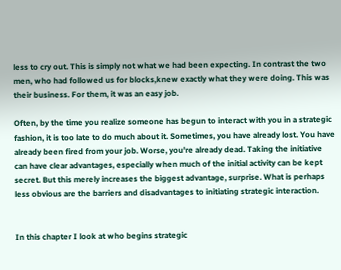less to cry out. This is simply not what we had been expecting. In contrast the two men, who had followed us for blocks,knew exactly what they were doing. This was their business. For them, it was an easy job.

Often, by the time you realize someone has begun to interact with you in a strategic fashion, it is too late to do much about it. Sometimes, you have already lost. You have already been fired from your job. Worse, you're already dead. Taking the initiative can have clear advantages, especially when much of the initial activity can be kept secret. But this merely increases the biggest advantage, surprise. What is perhaps less obvious are the barriers and disadvantages to initiating strategic interaction.


In this chapter I look at who begins strategic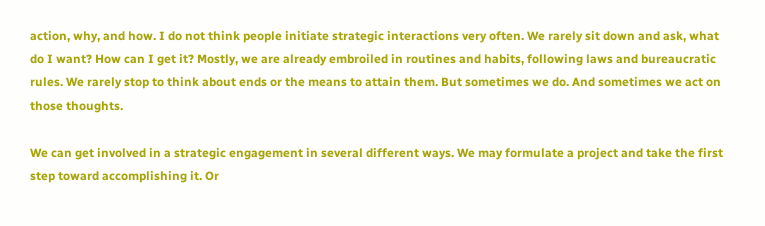action, why, and how. I do not think people initiate strategic interactions very often. We rarely sit down and ask, what do I want? How can I get it? Mostly, we are already embroiled in routines and habits, following laws and bureaucratic rules. We rarely stop to think about ends or the means to attain them. But sometimes we do. And sometimes we act on those thoughts.

We can get involved in a strategic engagement in several different ways. We may formulate a project and take the first step toward accomplishing it. Or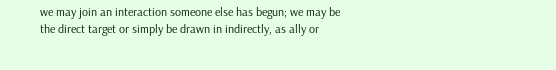we may join an interaction someone else has begun; we may be the direct target or simply be drawn in indirectly, as ally or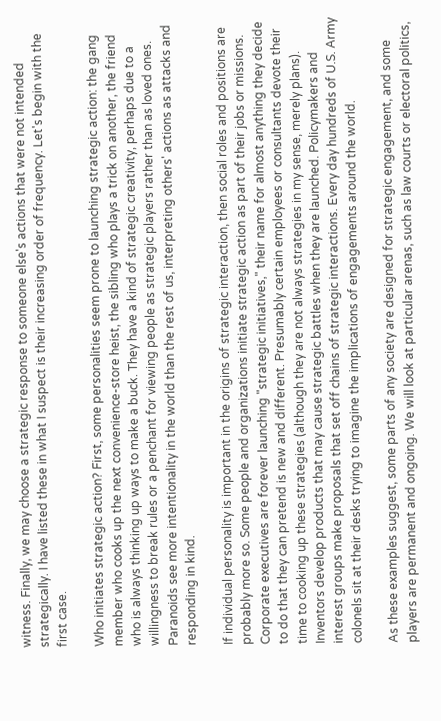witness. Finally, we may choose a strategic response to someone else's actions that were not intended strategically. I have listed these in what I suspect is their increasing order of frequency. Let's begin with the first case.

Who initiates strategic action? First, some personalities seem prone to launching strategic action: the gang member who cooks up the next convenience-store heist, the sibling who plays a trick on another, the friend who is always thinking up ways to make a buck. They have a kind of strategic creativity, perhaps due to a willingness to break rules or a penchant for viewing people as strategic players rather than as loved ones. Paranoids see more intentionality in the world than the rest of us, interpreting others' actions as attacks and responding in kind.

If individual personality is important in the origins of strategic interaction, then social roles and positions are probably more so. Some people and organizations initiate strategic action as part of their jobs or missions. Corporate executives are forever launching "strategic initiatives," their name for almost anything they decide to do that they can pretend is new and different. Presumably certain employees or consultants devote their time to cooking up these strategies (although they are not always strategies in my sense, merely plans). Inventors develop products that may cause strategic battles when they are launched. Policymakers and interest groups make proposals that set off chains of strategic interactions. Every day hundreds of U.S. Army colonels sit at their desks trying to imagine the implications of engagements around the world.

As these examples suggest, some parts of any society are designed for strategic engagement, and some players are permanent and ongoing. We will look at particular arenas, such as law courts or electoral politics,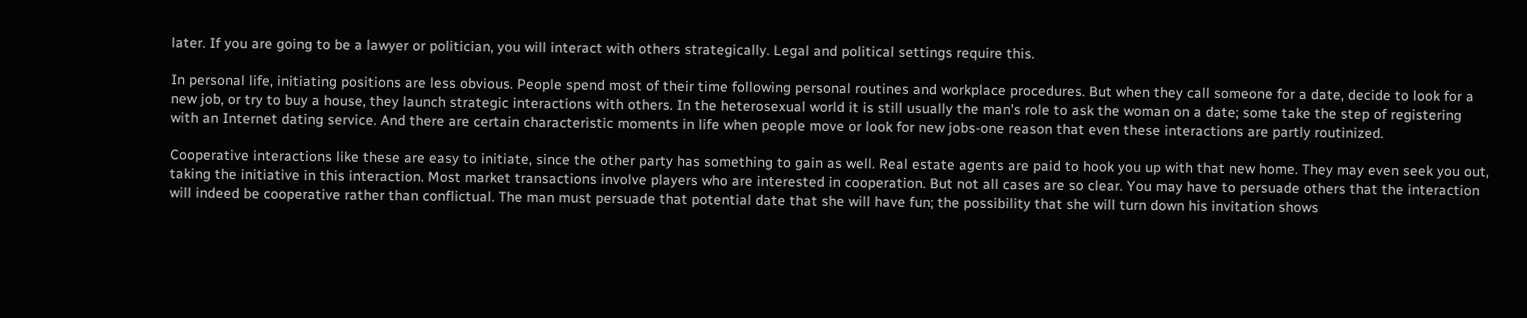later. If you are going to be a lawyer or politician, you will interact with others strategically. Legal and political settings require this.

In personal life, initiating positions are less obvious. People spend most of their time following personal routines and workplace procedures. But when they call someone for a date, decide to look for a new job, or try to buy a house, they launch strategic interactions with others. In the heterosexual world it is still usually the man's role to ask the woman on a date; some take the step of registering with an Internet dating service. And there are certain characteristic moments in life when people move or look for new jobs-one reason that even these interactions are partly routinized.

Cooperative interactions like these are easy to initiate, since the other party has something to gain as well. Real estate agents are paid to hook you up with that new home. They may even seek you out, taking the initiative in this interaction. Most market transactions involve players who are interested in cooperation. But not all cases are so clear. You may have to persuade others that the interaction will indeed be cooperative rather than conflictual. The man must persuade that potential date that she will have fun; the possibility that she will turn down his invitation shows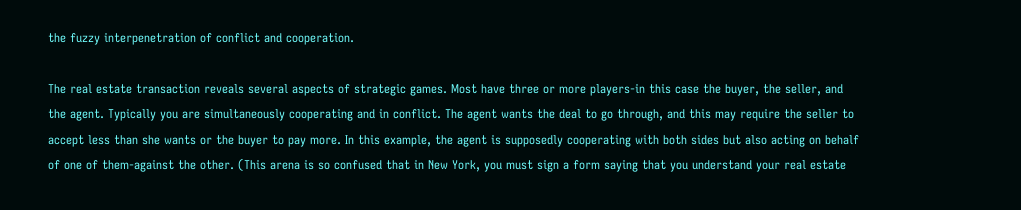the fuzzy interpenetration of conflict and cooperation.

The real estate transaction reveals several aspects of strategic games. Most have three or more players-in this case the buyer, the seller, and the agent. Typically you are simultaneously cooperating and in conflict. The agent wants the deal to go through, and this may require the seller to accept less than she wants or the buyer to pay more. In this example, the agent is supposedly cooperating with both sides but also acting on behalf of one of them-against the other. (This arena is so confused that in New York, you must sign a form saying that you understand your real estate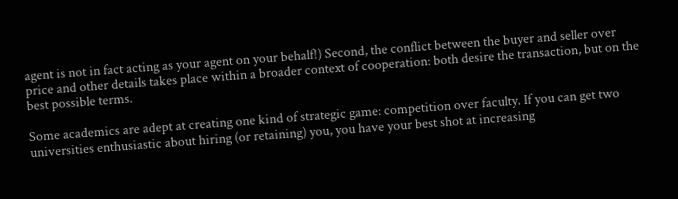agent is not in fact acting as your agent on your behalf!) Second, the conflict between the buyer and seller over price and other details takes place within a broader context of cooperation: both desire the transaction, but on the best possible terms.

Some academics are adept at creating one kind of strategic game: competition over faculty. If you can get two universities enthusiastic about hiring (or retaining) you, you have your best shot at increasing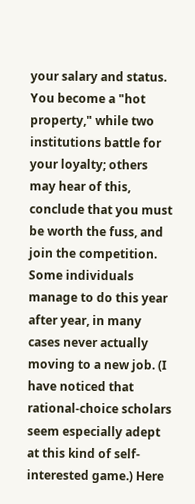your salary and status. You become a "hot property," while two institutions battle for your loyalty; others may hear of this, conclude that you must be worth the fuss, and join the competition. Some individuals manage to do this year after year, in many cases never actually moving to a new job. (I have noticed that rational-choice scholars seem especially adept at this kind of self-interested game.) Here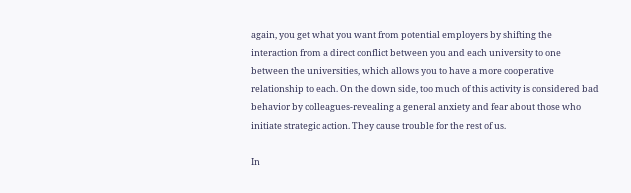again, you get what you want from potential employers by shifting the interaction from a direct conflict between you and each university to one between the universities, which allows you to have a more cooperative relationship to each. On the down side, too much of this activity is considered bad behavior by colleagues-revealing a general anxiety and fear about those who initiate strategic action. They cause trouble for the rest of us.

In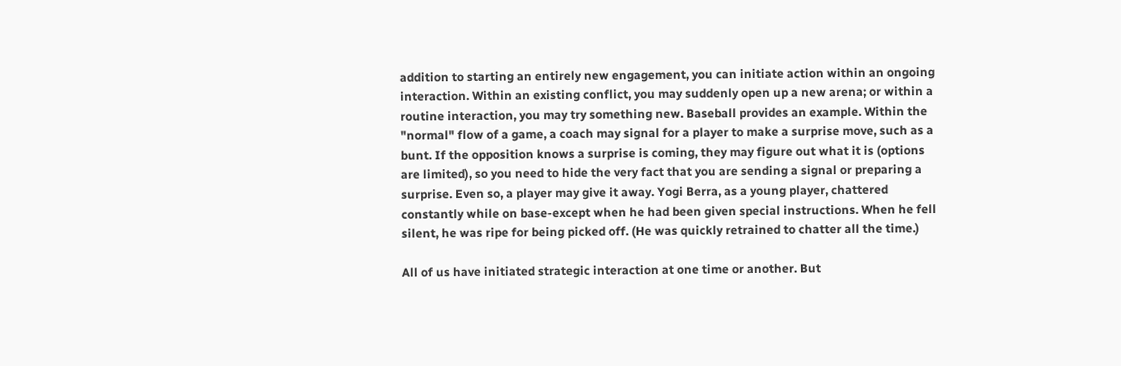addition to starting an entirely new engagement, you can initiate action within an ongoing interaction. Within an existing conflict, you may suddenly open up a new arena; or within a routine interaction, you may try something new. Baseball provides an example. Within the "normal" flow of a game, a coach may signal for a player to make a surprise move, such as a bunt. If the opposition knows a surprise is coming, they may figure out what it is (options are limited), so you need to hide the very fact that you are sending a signal or preparing a surprise. Even so, a player may give it away. Yogi Berra, as a young player, chattered constantly while on base-except when he had been given special instructions. When he fell silent, he was ripe for being picked off. (He was quickly retrained to chatter all the time.)

All of us have initiated strategic interaction at one time or another. But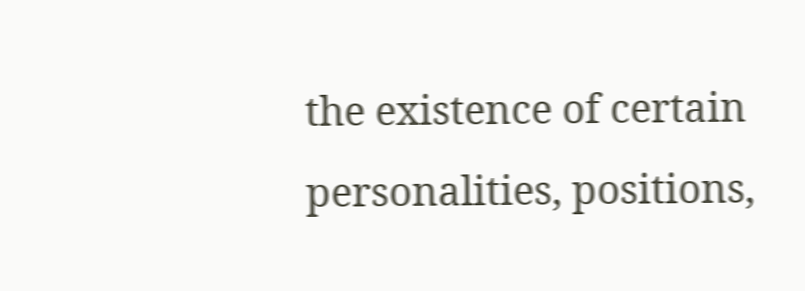the existence of certain personalities, positions,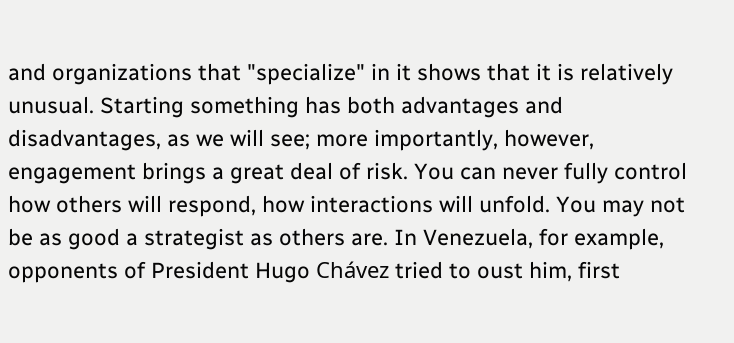and organizations that "specialize" in it shows that it is relatively unusual. Starting something has both advantages and disadvantages, as we will see; more importantly, however, engagement brings a great deal of risk. You can never fully control how others will respond, how interactions will unfold. You may not be as good a strategist as others are. In Venezuela, for example, opponents of President Hugo Chávez tried to oust him, first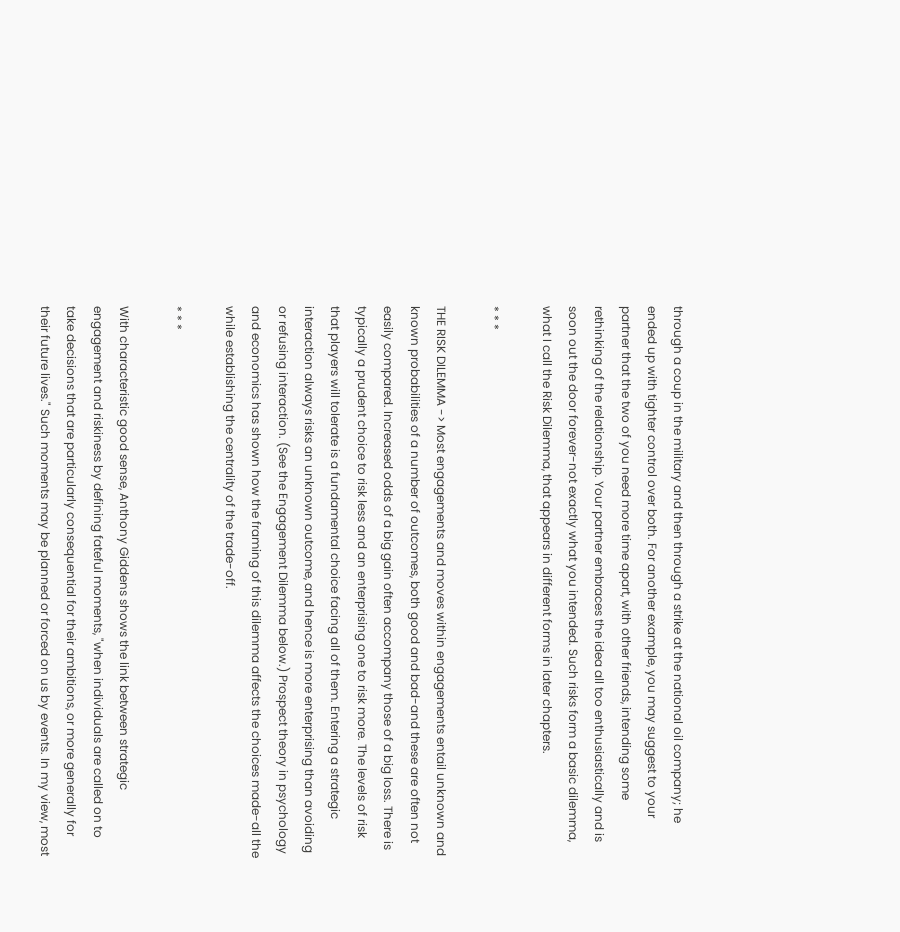through a coup in the military and then through a strike at the national oil company; he ended up with tighter control over both. For another example, you may suggest to your partner that the two of you need more time apart, with other friends, intending some rethinking of the relationship. Your partner embraces the idea all too enthusiastically and is soon out the door forever-not exactly what you intended. Such risks form a basic dilemma, what I call the Risk Dilemma, that appears in different forms in later chapters.

* * *

THE RISK DILEMMA -> Most engagements and moves within engagements entail unknown and known probabilities of a number of outcomes, both good and bad-and these are often not easily compared. Increased odds of a big gain often accompany those of a big loss. There is typically a prudent choice to risk less and an enterprising one to risk more. The levels of risk that players will tolerate is a fundamental choice facing all of them. Entering a strategic interaction always risks an unknown outcome, and hence is more enterprising than avoiding or refusing interaction. (See the Engagement Dilemma below.) Prospect theory in psychology and economics has shown how the framing of this dilemma affects the choices made-all the while establishing the centrality of the trade-off.

* * *

With characteristic good sense, Anthony Giddens shows the link between strategic engagement and riskiness by defining fateful moments, "when individuals are called on to take decisions that are particularly consequential for their ambitions, or more generally for their future lives." Such moments may be planned or forced on us by events. In my view, most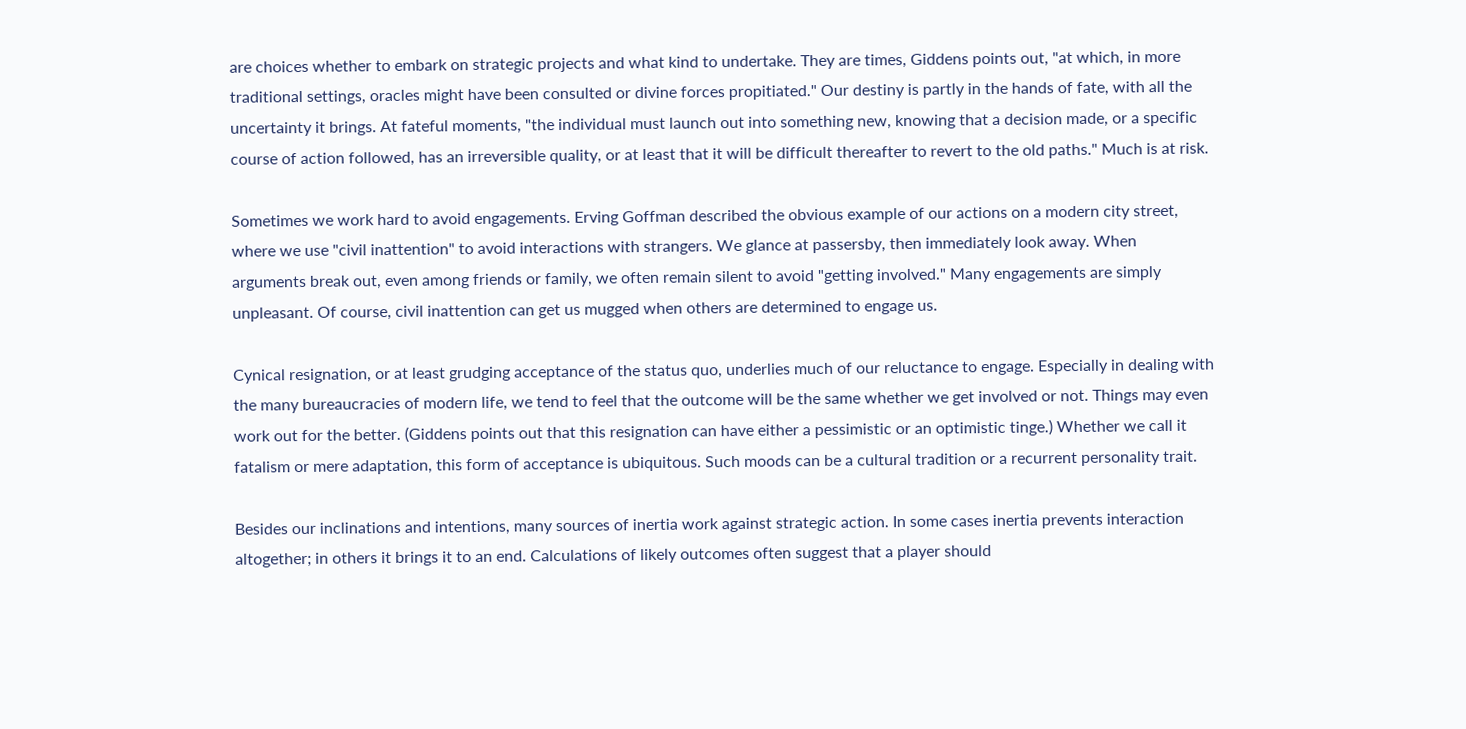are choices whether to embark on strategic projects and what kind to undertake. They are times, Giddens points out, "at which, in more traditional settings, oracles might have been consulted or divine forces propitiated." Our destiny is partly in the hands of fate, with all the uncertainty it brings. At fateful moments, "the individual must launch out into something new, knowing that a decision made, or a specific course of action followed, has an irreversible quality, or at least that it will be difficult thereafter to revert to the old paths." Much is at risk.

Sometimes we work hard to avoid engagements. Erving Goffman described the obvious example of our actions on a modern city street, where we use "civil inattention" to avoid interactions with strangers. We glance at passersby, then immediately look away. When arguments break out, even among friends or family, we often remain silent to avoid "getting involved." Many engagements are simply unpleasant. Of course, civil inattention can get us mugged when others are determined to engage us.

Cynical resignation, or at least grudging acceptance of the status quo, underlies much of our reluctance to engage. Especially in dealing with the many bureaucracies of modern life, we tend to feel that the outcome will be the same whether we get involved or not. Things may even work out for the better. (Giddens points out that this resignation can have either a pessimistic or an optimistic tinge.) Whether we call it fatalism or mere adaptation, this form of acceptance is ubiquitous. Such moods can be a cultural tradition or a recurrent personality trait.

Besides our inclinations and intentions, many sources of inertia work against strategic action. In some cases inertia prevents interaction altogether; in others it brings it to an end. Calculations of likely outcomes often suggest that a player should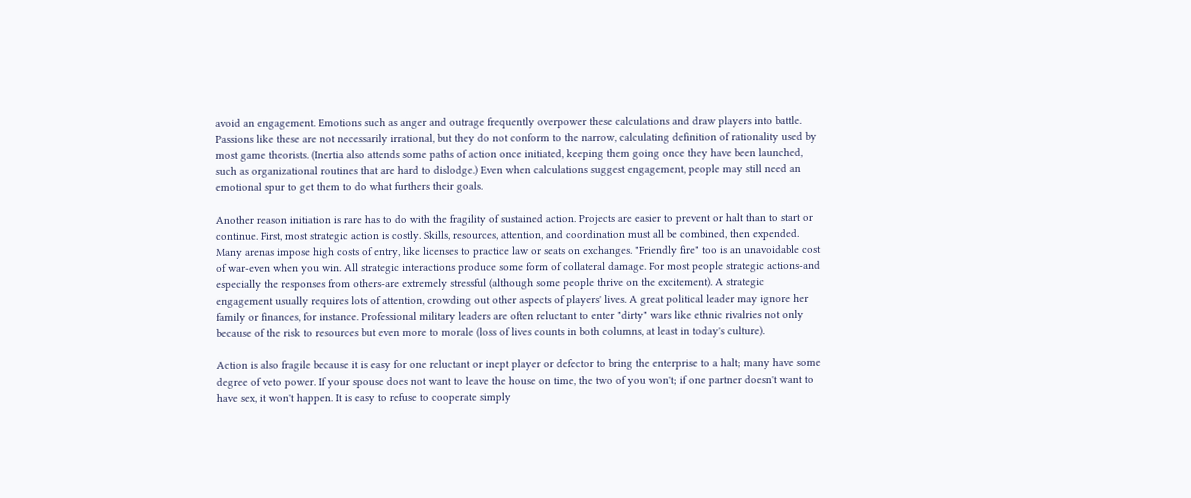avoid an engagement. Emotions such as anger and outrage frequently overpower these calculations and draw players into battle. Passions like these are not necessarily irrational, but they do not conform to the narrow, calculating definition of rationality used by most game theorists. (Inertia also attends some paths of action once initiated, keeping them going once they have been launched, such as organizational routines that are hard to dislodge.) Even when calculations suggest engagement, people may still need an emotional spur to get them to do what furthers their goals.

Another reason initiation is rare has to do with the fragility of sustained action. Projects are easier to prevent or halt than to start or continue. First, most strategic action is costly. Skills, resources, attention, and coordination must all be combined, then expended. Many arenas impose high costs of entry, like licenses to practice law or seats on exchanges. "Friendly fire" too is an unavoidable cost of war-even when you win. All strategic interactions produce some form of collateral damage. For most people strategic actions-and especially the responses from others-are extremely stressful (although some people thrive on the excitement). A strategic engagement usually requires lots of attention, crowding out other aspects of players' lives. A great political leader may ignore her family or finances, for instance. Professional military leaders are often reluctant to enter "dirty" wars like ethnic rivalries not only because of the risk to resources but even more to morale (loss of lives counts in both columns, at least in today's culture).

Action is also fragile because it is easy for one reluctant or inept player or defector to bring the enterprise to a halt; many have some degree of veto power. If your spouse does not want to leave the house on time, the two of you won't; if one partner doesn't want to have sex, it won't happen. It is easy to refuse to cooperate simply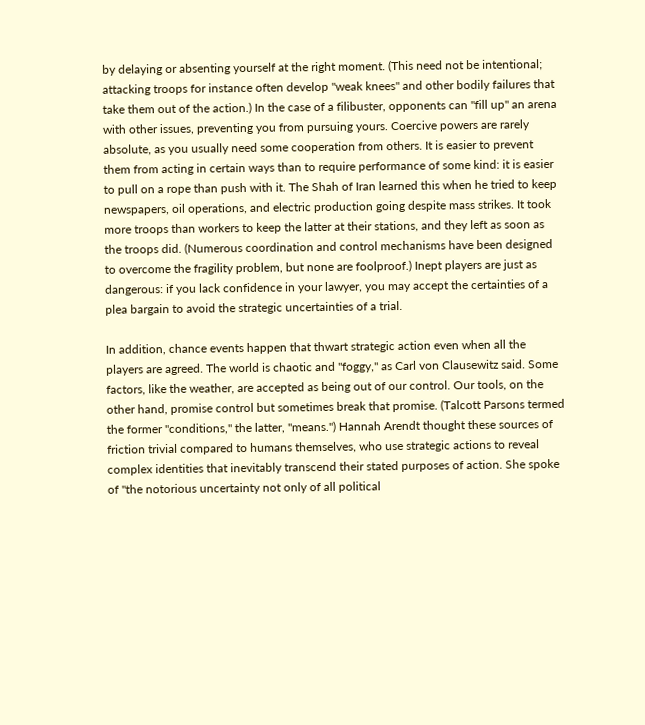by delaying or absenting yourself at the right moment. (This need not be intentional; attacking troops for instance often develop "weak knees" and other bodily failures that take them out of the action.) In the case of a filibuster, opponents can "fill up" an arena with other issues, preventing you from pursuing yours. Coercive powers are rarely absolute, as you usually need some cooperation from others. It is easier to prevent them from acting in certain ways than to require performance of some kind: it is easier to pull on a rope than push with it. The Shah of Iran learned this when he tried to keep newspapers, oil operations, and electric production going despite mass strikes. It took more troops than workers to keep the latter at their stations, and they left as soon as the troops did. (Numerous coordination and control mechanisms have been designed to overcome the fragility problem, but none are foolproof.) Inept players are just as dangerous: if you lack confidence in your lawyer, you may accept the certainties of a plea bargain to avoid the strategic uncertainties of a trial.

In addition, chance events happen that thwart strategic action even when all the players are agreed. The world is chaotic and "foggy," as Carl von Clausewitz said. Some factors, like the weather, are accepted as being out of our control. Our tools, on the other hand, promise control but sometimes break that promise. (Talcott Parsons termed the former "conditions," the latter, "means.") Hannah Arendt thought these sources of friction trivial compared to humans themselves, who use strategic actions to reveal complex identities that inevitably transcend their stated purposes of action. She spoke of "the notorious uncertainty not only of all political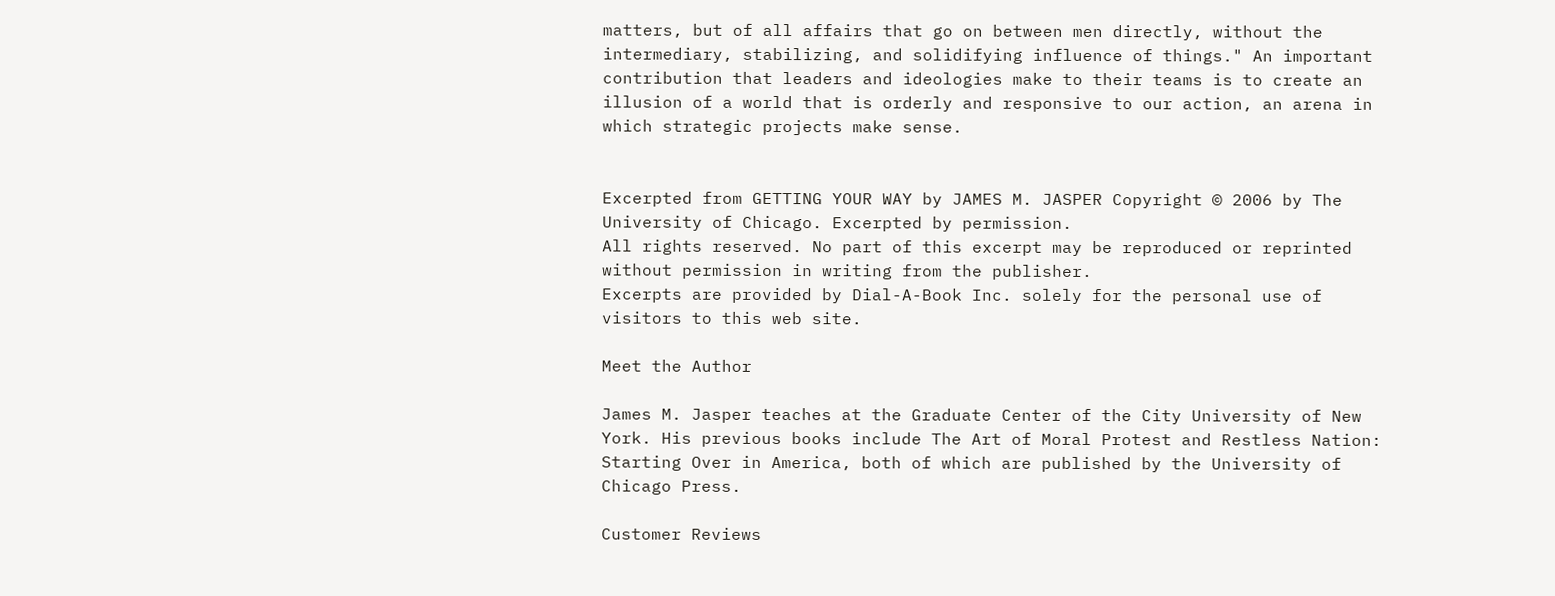matters, but of all affairs that go on between men directly, without the intermediary, stabilizing, and solidifying influence of things." An important contribution that leaders and ideologies make to their teams is to create an illusion of a world that is orderly and responsive to our action, an arena in which strategic projects make sense.


Excerpted from GETTING YOUR WAY by JAMES M. JASPER Copyright © 2006 by The University of Chicago. Excerpted by permission.
All rights reserved. No part of this excerpt may be reproduced or reprinted without permission in writing from the publisher.
Excerpts are provided by Dial-A-Book Inc. solely for the personal use of visitors to this web site.

Meet the Author

James M. Jasper teaches at the Graduate Center of the City University of New York. His previous books include The Art of Moral Protest and Restless Nation: Starting Over in America, both of which are published by the University of Chicago Press.

Customer Reviews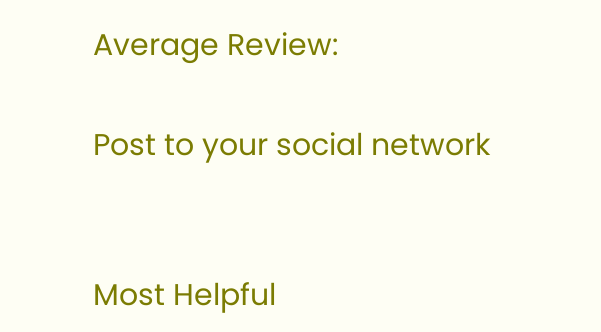Average Review:

Post to your social network


Most Helpful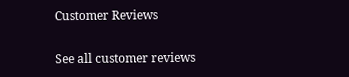Customer Reviews

See all customer reviews